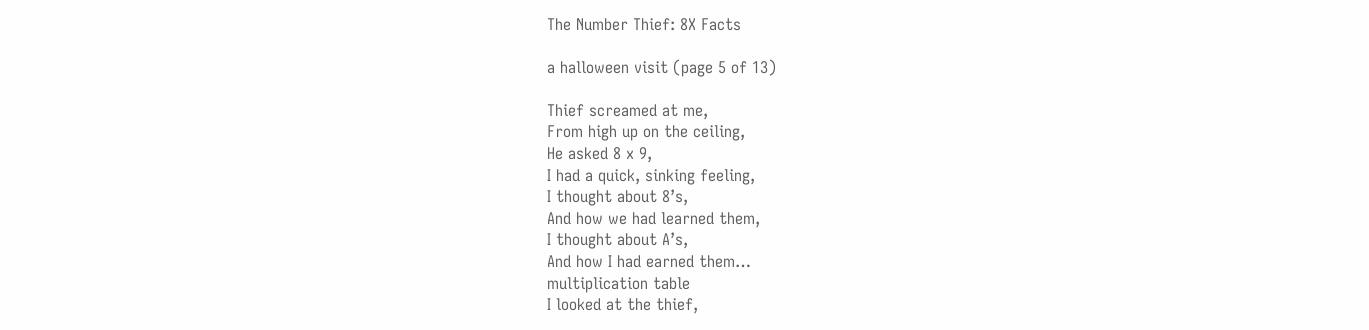The Number Thief: 8X Facts

a halloween visit (page 5 of 13)

Thief screamed at me,
From high up on the ceiling,
He asked 8 x 9,
I had a quick, sinking feeling,
I thought about 8’s,
And how we had learned them,
I thought about A’s,
And how I had earned them…
multiplication table
I looked at the thief,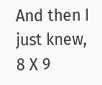And then I just knew,
8 X 9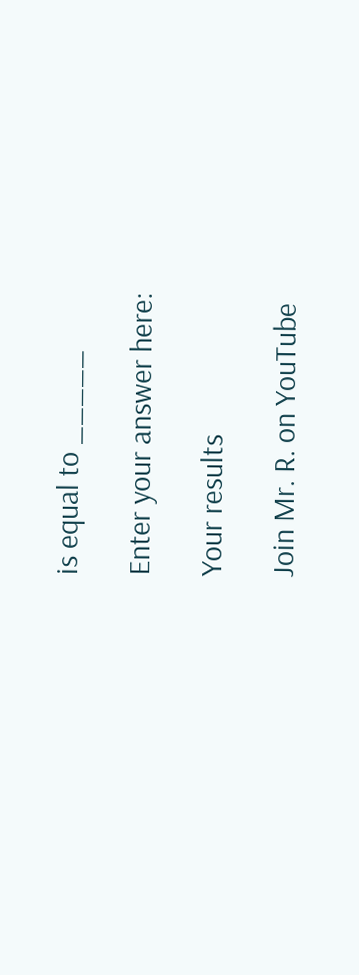is equal to _____

Enter your answer here:

Your results

Join Mr. R. on YouTube